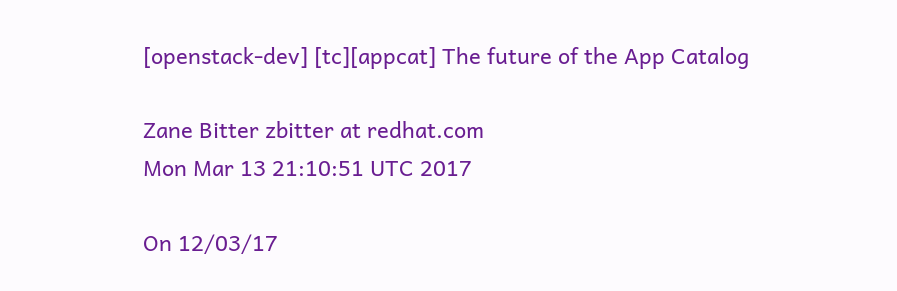[openstack-dev] [tc][appcat] The future of the App Catalog

Zane Bitter zbitter at redhat.com
Mon Mar 13 21:10:51 UTC 2017

On 12/03/17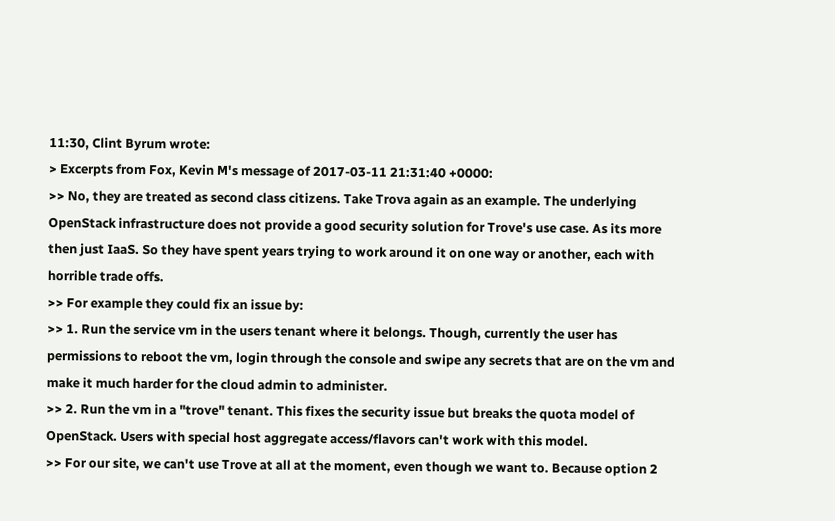11:30, Clint Byrum wrote:
> Excerpts from Fox, Kevin M's message of 2017-03-11 21:31:40 +0000:
>> No, they are treated as second class citizens. Take Trova again as an example. The underlying OpenStack infrastructure does not provide a good security solution for Trove's use case. As its more then just IaaS. So they have spent years trying to work around it on one way or another, each with horrible trade offs.
>> For example they could fix an issue by:
>> 1. Run the service vm in the users tenant where it belongs. Though, currently the user has permissions to reboot the vm, login through the console and swipe any secrets that are on the vm and make it much harder for the cloud admin to administer.
>> 2. Run the vm in a "trove" tenant. This fixes the security issue but breaks the quota model of OpenStack. Users with special host aggregate access/flavors can't work with this model.
>> For our site, we can't use Trove at all at the moment, even though we want to. Because option 2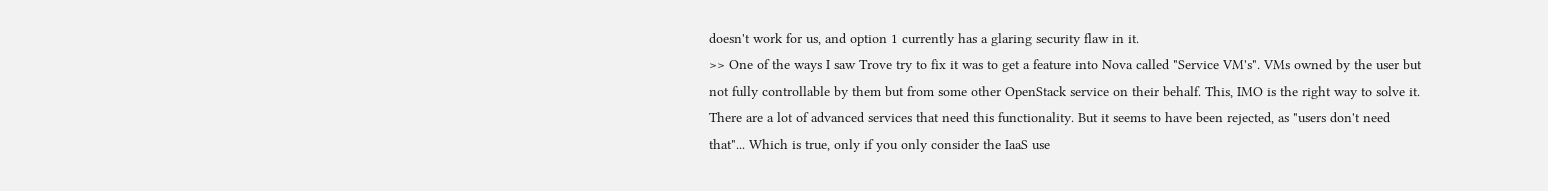doesn't work for us, and option 1 currently has a glaring security flaw in it.
>> One of the ways I saw Trove try to fix it was to get a feature into Nova called "Service VM's". VMs owned by the user but not fully controllable by them but from some other OpenStack service on their behalf. This, IMO is the right way to solve it. There are a lot of advanced services that need this functionality. But it seems to have been rejected, as "users don't need that"... Which is true, only if you only consider the IaaS use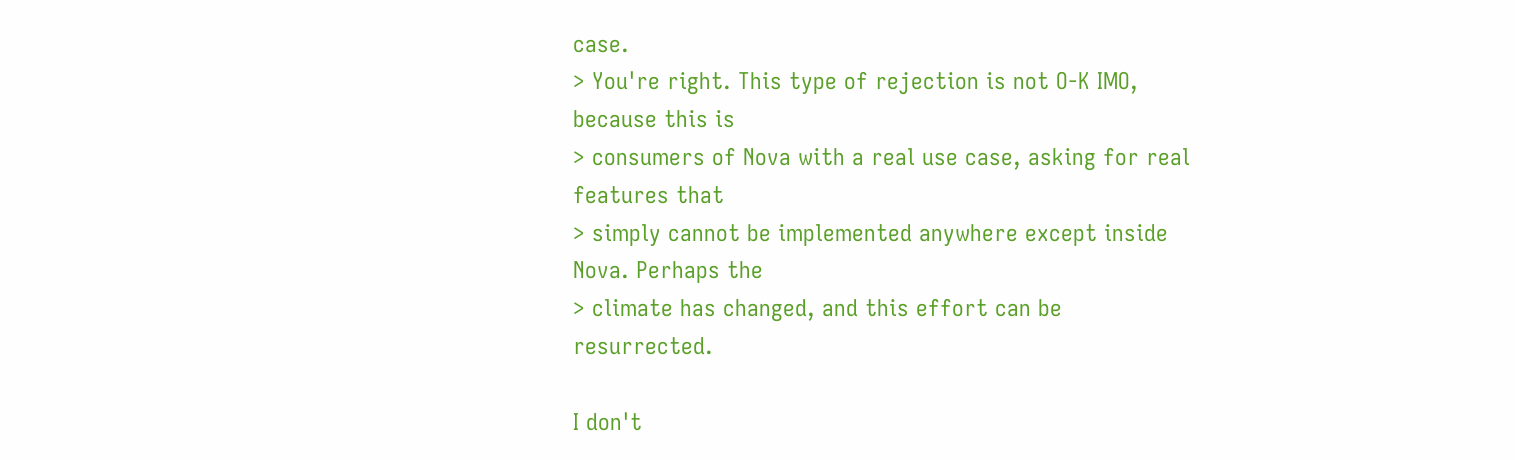case.
> You're right. This type of rejection is not O-K IMO, because this is
> consumers of Nova with a real use case, asking for real features that
> simply cannot be implemented anywhere except inside Nova. Perhaps the
> climate has changed, and this effort can be resurrected.

I don't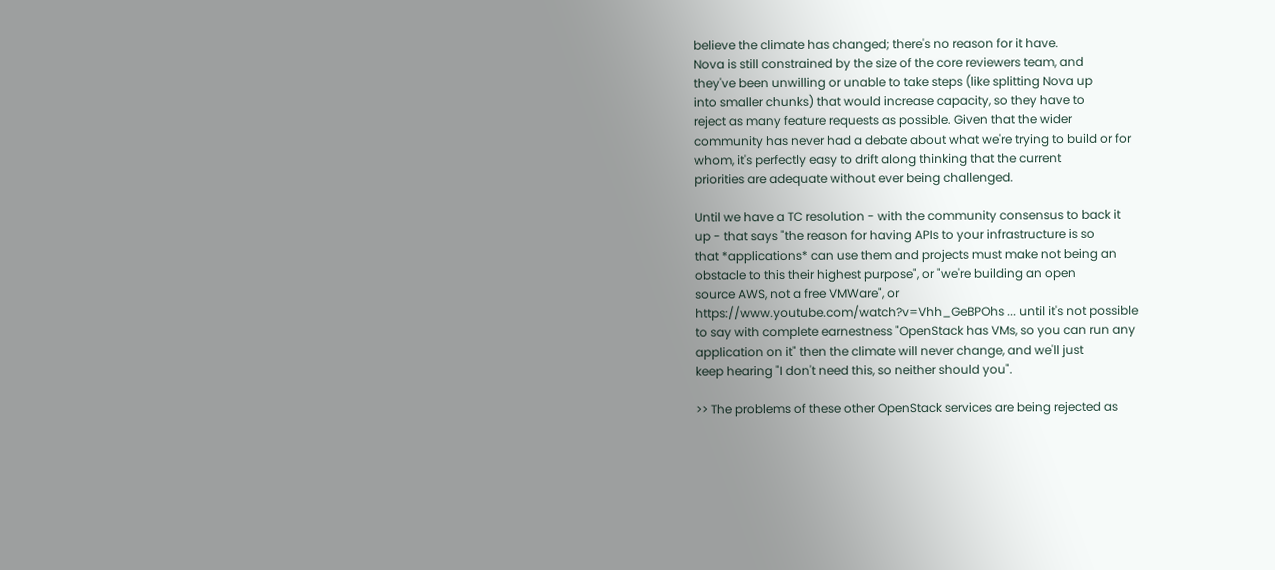believe the climate has changed; there's no reason for it have.
Nova is still constrained by the size of the core reviewers team, and
they've been unwilling or unable to take steps (like splitting Nova up
into smaller chunks) that would increase capacity, so they have to
reject as many feature requests as possible. Given that the wider
community has never had a debate about what we're trying to build or for
whom, it's perfectly easy to drift along thinking that the current
priorities are adequate without ever being challenged.

Until we have a TC resolution - with the community consensus to back it
up - that says "the reason for having APIs to your infrastructure is so
that *applications* can use them and projects must make not being an
obstacle to this their highest purpose", or "we're building an open
source AWS, not a free VMWare", or
https://www.youtube.com/watch?v=Vhh_GeBPOhs ... until it's not possible
to say with complete earnestness "OpenStack has VMs, so you can run any
application on it" then the climate will never change, and we'll just
keep hearing "I don't need this, so neither should you".

>> The problems of these other OpenStack services are being rejected as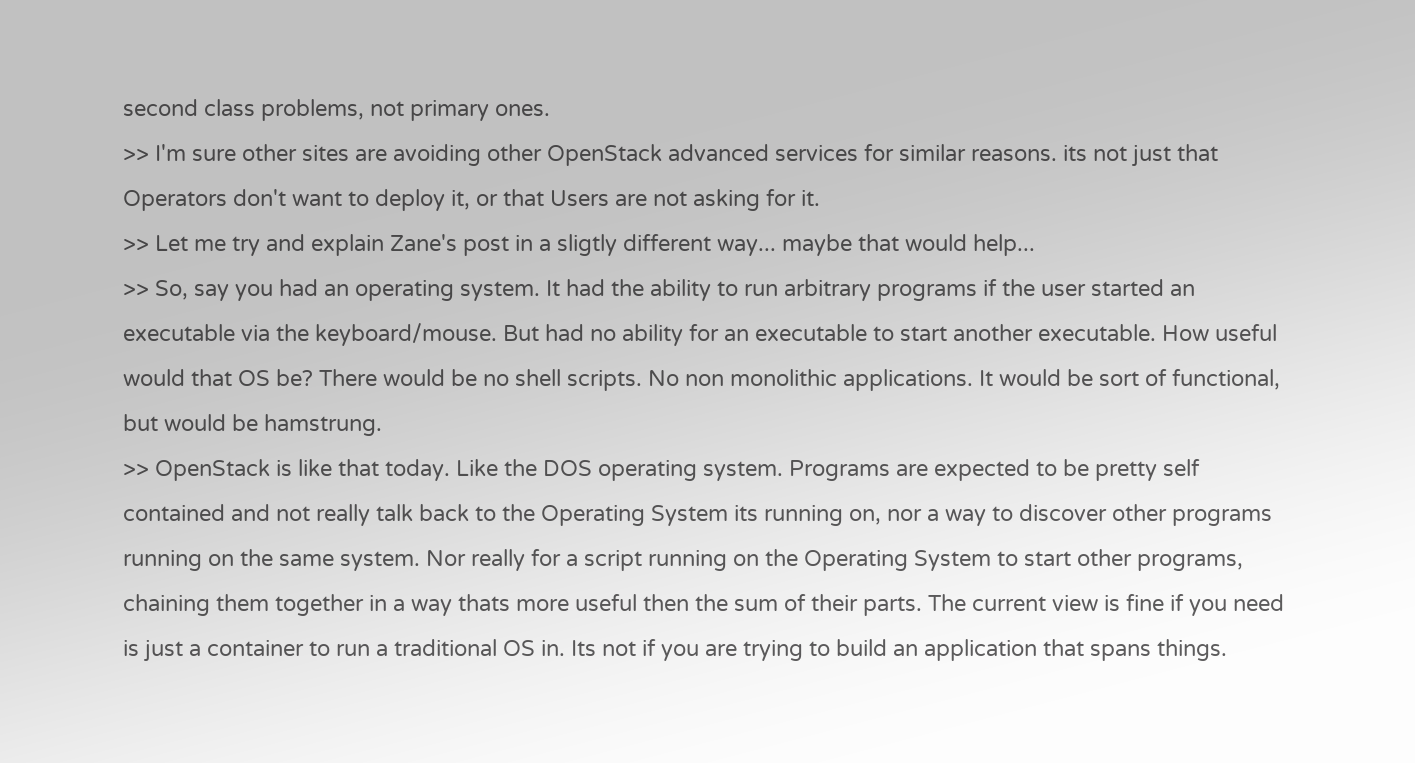second class problems, not primary ones.
>> I'm sure other sites are avoiding other OpenStack advanced services for similar reasons. its not just that Operators don't want to deploy it, or that Users are not asking for it.
>> Let me try and explain Zane's post in a sligtly different way... maybe that would help...
>> So, say you had an operating system. It had the ability to run arbitrary programs if the user started an executable via the keyboard/mouse. But had no ability for an executable to start another executable. How useful would that OS be? There would be no shell scripts. No non monolithic applications. It would be sort of functional, but would be hamstrung.
>> OpenStack is like that today. Like the DOS operating system. Programs are expected to be pretty self contained and not really talk back to the Operating System its running on, nor a way to discover other programs running on the same system. Nor really for a script running on the Operating System to start other programs, chaining them together in a way thats more useful then the sum of their parts. The current view is fine if you need is just a container to run a traditional OS in. Its not if you are trying to build an application that spans things.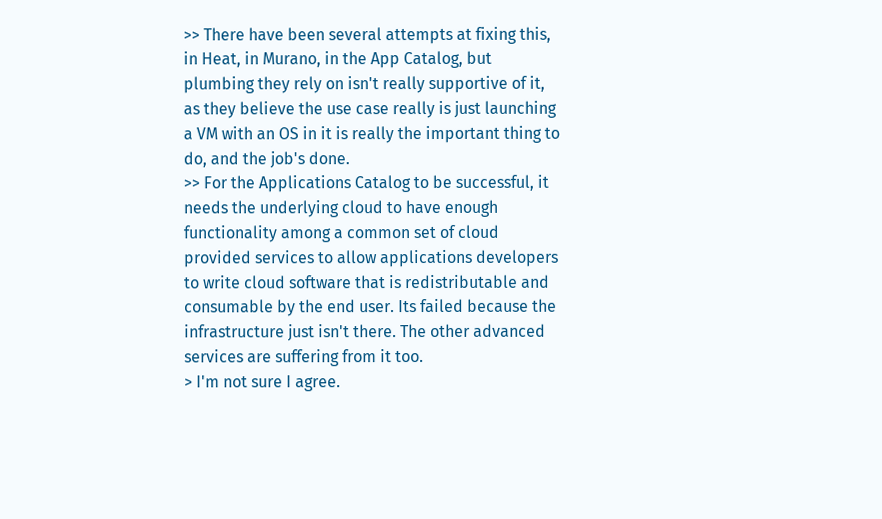>> There have been several attempts at fixing this, in Heat, in Murano, in the App Catalog, but plumbing they rely on isn't really supportive of it, as they believe the use case really is just launching a VM with an OS in it is really the important thing to do, and the job's done.
>> For the Applications Catalog to be successful, it needs the underlying cloud to have enough functionality among a common set of cloud provided services to allow applications developers to write cloud software that is redistributable and consumable by the end user. Its failed because the infrastructure just isn't there. The other advanced services are suffering from it too.
> I'm not sure I agree.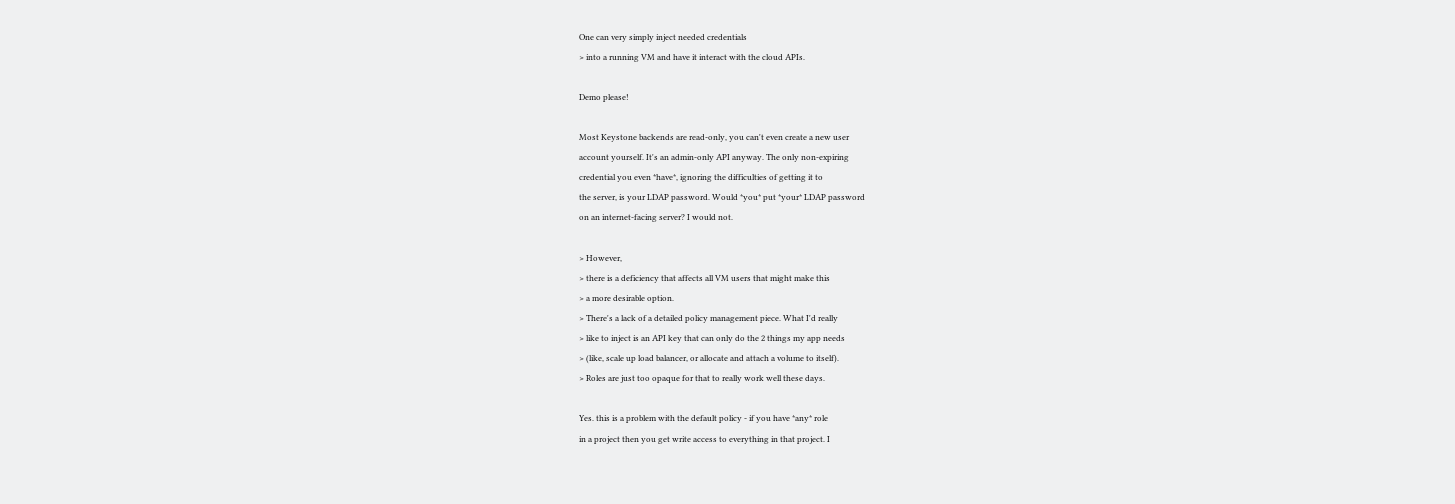One can very simply inject needed credentials
> into a running VM and have it interact with the cloud APIs.

Demo please!

Most Keystone backends are read-only, you can't even create a new user
account yourself. It's an admin-only API anyway. The only non-expiring
credential you even *have*, ignoring the difficulties of getting it to
the server, is your LDAP password. Would *you* put *your* LDAP password
on an internet-facing server? I would not.

> However,
> there is a deficiency that affects all VM users that might make this
> a more desirable option.
> There's a lack of a detailed policy management piece. What I'd really
> like to inject is an API key that can only do the 2 things my app needs
> (like, scale up load balancer, or allocate and attach a volume to itself).
> Roles are just too opaque for that to really work well these days.

Yes. this is a problem with the default policy - if you have *any* role
in a project then you get write access to everything in that project. I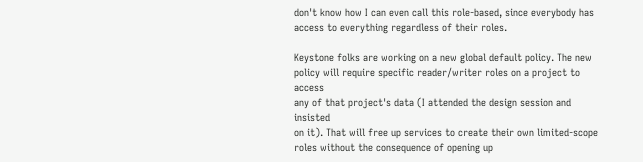don't know how I can even call this role-based, since everybody has
access to everything regardless of their roles.

Keystone folks are working on a new global default policy. The new
policy will require specific reader/writer roles on a project to access
any of that project's data (I attended the design session and insisted
on it). That will free up services to create their own limited-scope
roles without the consequence of opening up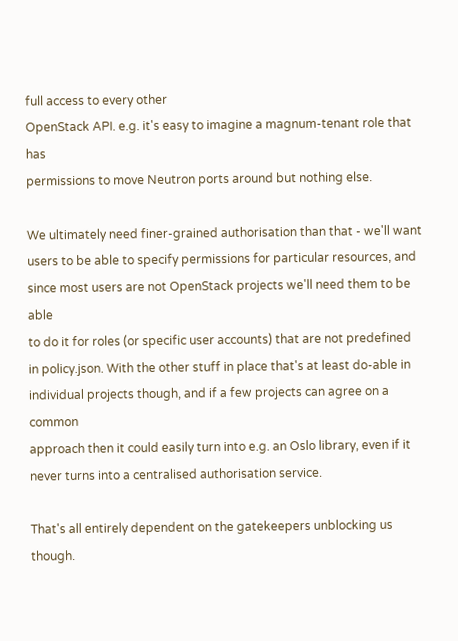full access to every other
OpenStack API. e.g. it's easy to imagine a magnum-tenant role that has
permissions to move Neutron ports around but nothing else.

We ultimately need finer-grained authorisation than that - we'll want
users to be able to specify permissions for particular resources, and
since most users are not OpenStack projects we'll need them to be able
to do it for roles (or specific user accounts) that are not predefined
in policy.json. With the other stuff in place that's at least do-able in
individual projects though, and if a few projects can agree on a common
approach then it could easily turn into e.g. an Oslo library, even if it
never turns into a centralised authorisation service.

That's all entirely dependent on the gatekeepers unblocking us though.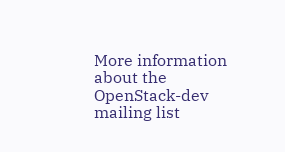More information about the OpenStack-dev mailing list